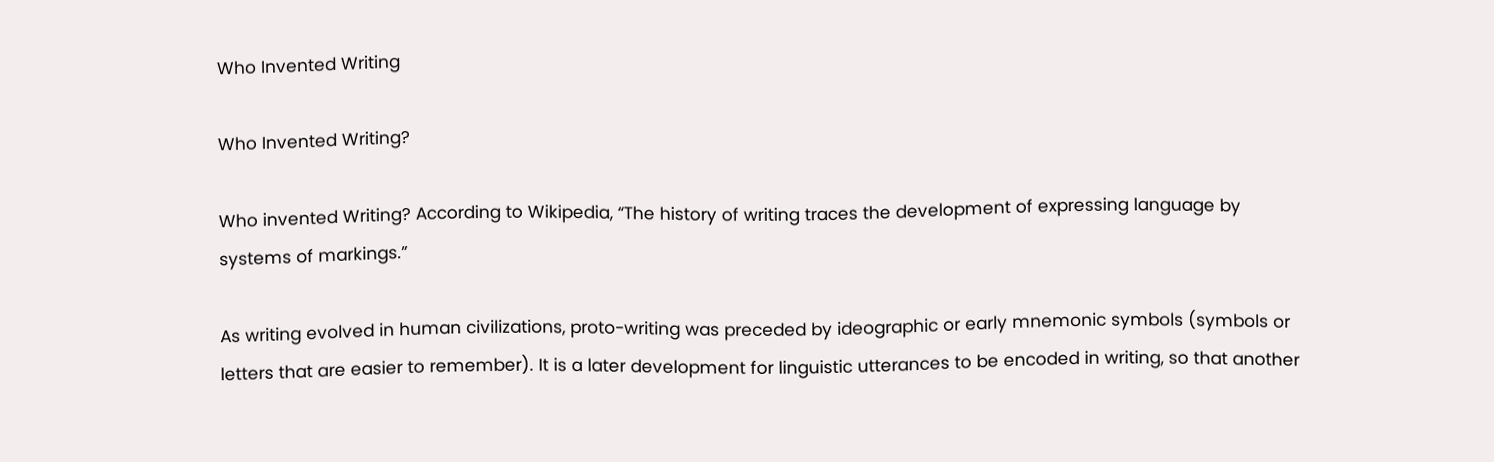Who Invented Writing

Who Invented Writing?

Who invented Writing? According to Wikipedia, “The history of writing traces the development of expressing language by systems of markings.”

As writing evolved in human civilizations, proto-writing was preceded by ideographic or early mnemonic symbols (symbols or letters that are easier to remember). It is a later development for linguistic utterances to be encoded in writing, so that another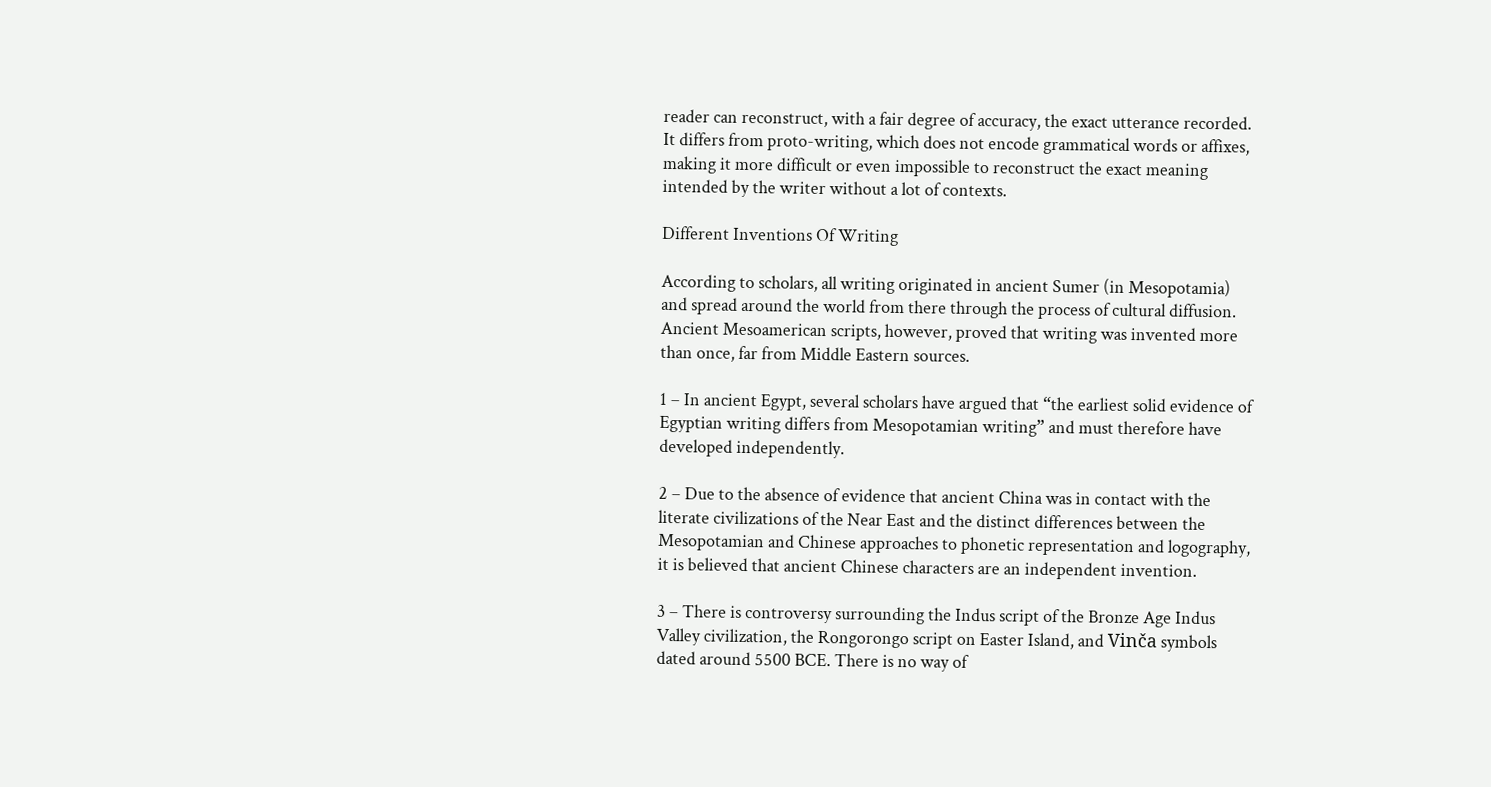reader can reconstruct, with a fair degree of accuracy, the exact utterance recorded. It differs from proto-writing, which does not encode grammatical words or affixes, making it more difficult or even impossible to reconstruct the exact meaning intended by the writer without a lot of contexts.

Different Inventions Of Writing

According to scholars, all writing originated in ancient Sumer (in Mesopotamia) and spread around the world from there through the process of cultural diffusion. Ancient Mesoamerican scripts, however, proved that writing was invented more than once, far from Middle Eastern sources.

1 – In ancient Egypt, several scholars have argued that “the earliest solid evidence of Egyptian writing differs from Mesopotamian writing” and must therefore have developed independently.

2 – Due to the absence of evidence that ancient China was in contact with the literate civilizations of the Near East and the distinct differences between the Mesopotamian and Chinese approaches to phonetic representation and logography, it is believed that ancient Chinese characters are an independent invention.

3 – There is controversy surrounding the Indus script of the Bronze Age Indus Valley civilization, the Rongorongo script on Easter Island, and Vinča symbols dated around 5500 BCE. There is no way of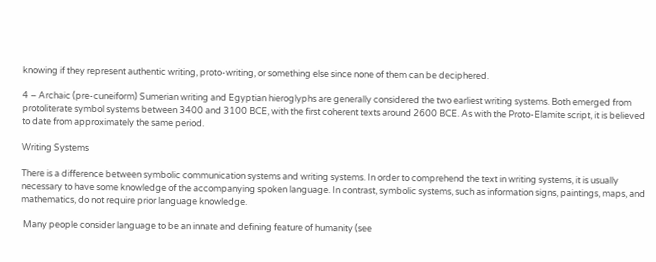knowing if they represent authentic writing, proto-writing, or something else since none of them can be deciphered.

4 – Archaic (pre-cuneiform) Sumerian writing and Egyptian hieroglyphs are generally considered the two earliest writing systems. Both emerged from protoliterate symbol systems between 3400 and 3100 BCE, with the first coherent texts around 2600 BCE. As with the Proto-Elamite script, it is believed to date from approximately the same period.

Writing Systems

There is a difference between symbolic communication systems and writing systems. In order to comprehend the text in writing systems, it is usually necessary to have some knowledge of the accompanying spoken language. In contrast, symbolic systems, such as information signs, paintings, maps, and mathematics, do not require prior language knowledge.

 Many people consider language to be an innate and defining feature of humanity (see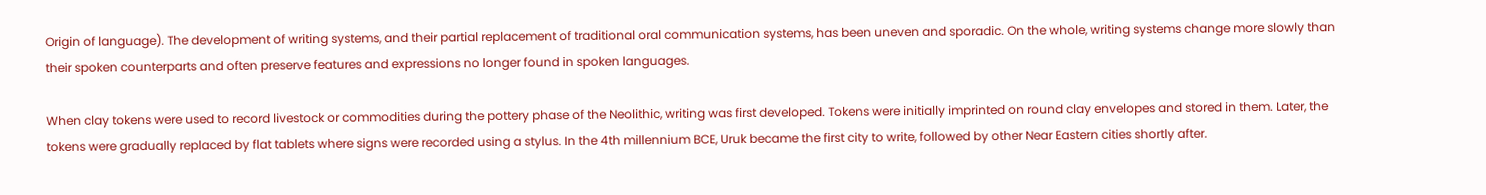Origin of language). The development of writing systems, and their partial replacement of traditional oral communication systems, has been uneven and sporadic. On the whole, writing systems change more slowly than their spoken counterparts and often preserve features and expressions no longer found in spoken languages.

When clay tokens were used to record livestock or commodities during the pottery phase of the Neolithic, writing was first developed. Tokens were initially imprinted on round clay envelopes and stored in them. Later, the tokens were gradually replaced by flat tablets where signs were recorded using a stylus. In the 4th millennium BCE, Uruk became the first city to write, followed by other Near Eastern cities shortly after.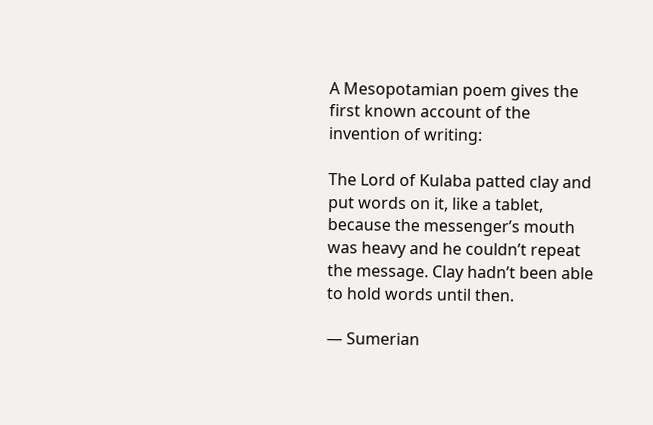A Mesopotamian poem gives the first known account of the invention of writing:

The Lord of Kulaba patted clay and put words on it, like a tablet, because the messenger’s mouth was heavy and he couldn’t repeat the message. Clay hadn’t been able to hold words until then.

— Sumerian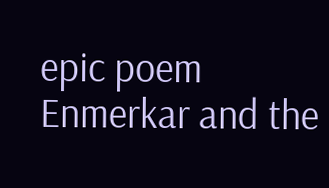epic poem Enmerkar and the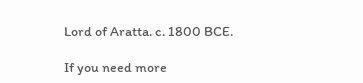Lord of Aratta. c. 1800 BCE.

If you need more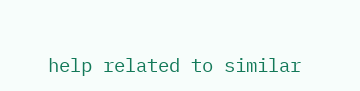help related to similar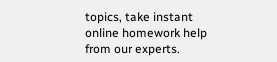topics, take instant online homework help from our experts.